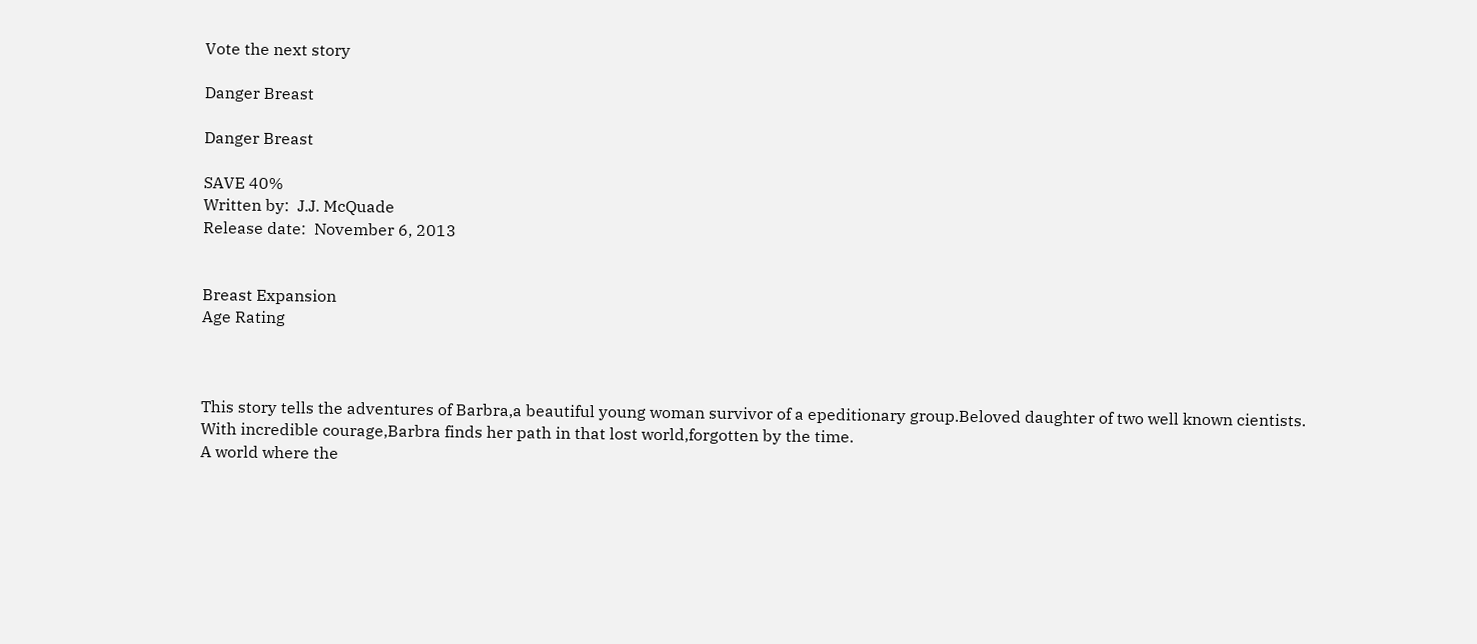Vote the next story

Danger Breast

Danger Breast

SAVE 40%
Written by:  J.J. McQuade
Release date:  November 6, 2013


Breast Expansion
Age Rating



This story tells the adventures of Barbra,a beautiful young woman survivor of a epeditionary group.Beloved daughter of two well known cientists.
With incredible courage,Barbra finds her path in that lost world,forgotten by the time.
A world where the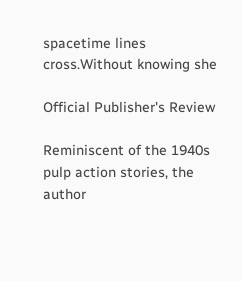spacetime lines cross.Without knowing she

Official Publisher's Review

Reminiscent of the 1940s pulp action stories, the author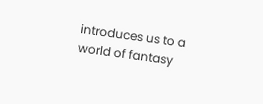introduces us to a world of fantasy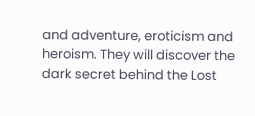and adventure, eroticism and heroism. They will discover the dark secret behind the Lost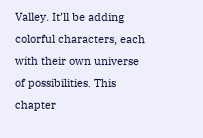Valley. It’ll be adding colorful characters, each with their own universe of possibilities. This chapter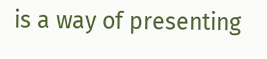is a way of presenting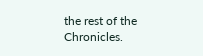the rest of the Chronicles.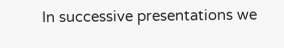In successive presentations we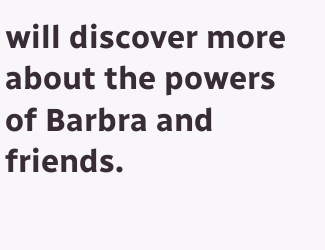will discover more about the powers of Barbra and friends.